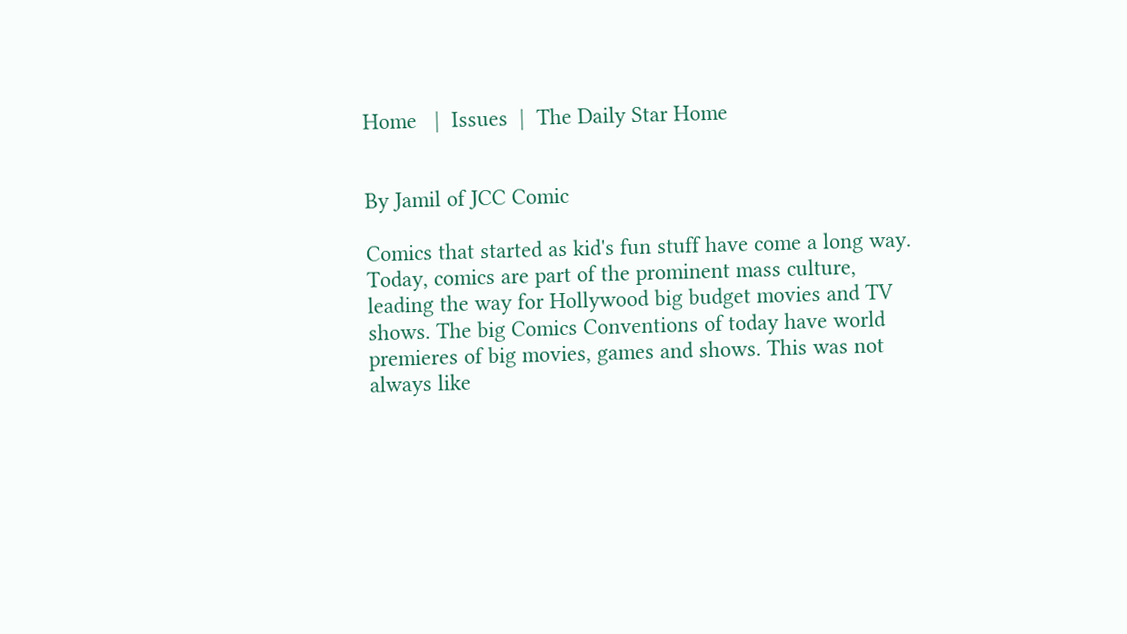Home   |  Issues  |  The Daily Star Home


By Jamil of JCC Comic

Comics that started as kid's fun stuff have come a long way. Today, comics are part of the prominent mass culture, leading the way for Hollywood big budget movies and TV shows. The big Comics Conventions of today have world premieres of big movies, games and shows. This was not always like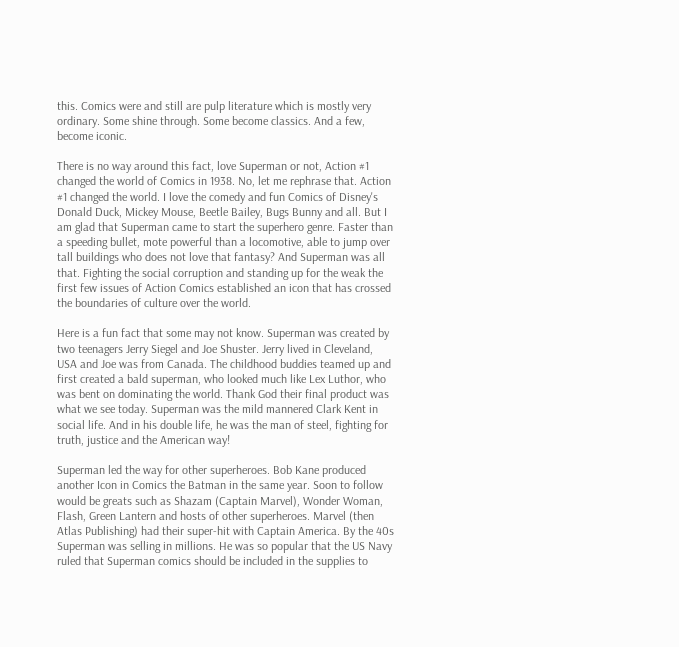this. Comics were and still are pulp literature which is mostly very ordinary. Some shine through. Some become classics. And a few, become iconic.

There is no way around this fact, love Superman or not, Action #1 changed the world of Comics in 1938. No, let me rephrase that. Action #1 changed the world. I love the comedy and fun Comics of Disney's Donald Duck, Mickey Mouse, Beetle Bailey, Bugs Bunny and all. But I am glad that Superman came to start the superhero genre. Faster than a speeding bullet, mote powerful than a locomotive, able to jump over tall buildings who does not love that fantasy? And Superman was all that. Fighting the social corruption and standing up for the weak the first few issues of Action Comics established an icon that has crossed the boundaries of culture over the world.

Here is a fun fact that some may not know. Superman was created by two teenagers Jerry Siegel and Joe Shuster. Jerry lived in Cleveland, USA and Joe was from Canada. The childhood buddies teamed up and first created a bald superman, who looked much like Lex Luthor, who was bent on dominating the world. Thank God their final product was what we see today. Superman was the mild mannered Clark Kent in social life. And in his double life, he was the man of steel, fighting for truth, justice and the American way!

Superman led the way for other superheroes. Bob Kane produced another Icon in Comics the Batman in the same year. Soon to follow would be greats such as Shazam (Captain Marvel), Wonder Woman, Flash, Green Lantern and hosts of other superheroes. Marvel (then Atlas Publishing) had their super-hit with Captain America. By the 40s Superman was selling in millions. He was so popular that the US Navy ruled that Superman comics should be included in the supplies to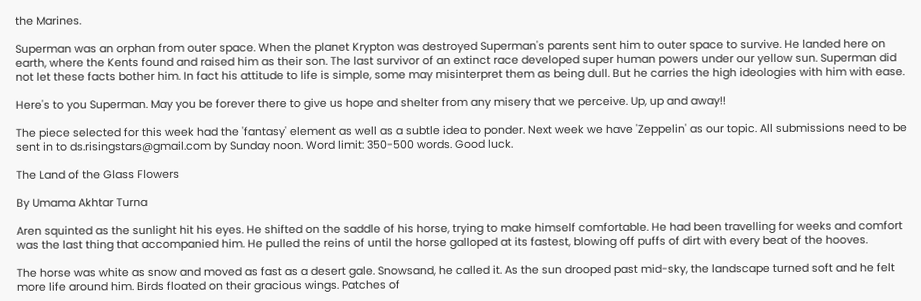the Marines.

Superman was an orphan from outer space. When the planet Krypton was destroyed Superman's parents sent him to outer space to survive. He landed here on earth, where the Kents found and raised him as their son. The last survivor of an extinct race developed super human powers under our yellow sun. Superman did not let these facts bother him. In fact his attitude to life is simple, some may misinterpret them as being dull. But he carries the high ideologies with him with ease.

Here's to you Superman. May you be forever there to give us hope and shelter from any misery that we perceive. Up, up and away!!

The piece selected for this week had the 'fantasy' element as well as a subtle idea to ponder. Next week we have 'Zeppelin' as our topic. All submissions need to be sent in to ds.risingstars@gmail.com by Sunday noon. Word limit: 350-500 words. Good luck.

The Land of the Glass Flowers

By Umama Akhtar Turna

Aren squinted as the sunlight hit his eyes. He shifted on the saddle of his horse, trying to make himself comfortable. He had been travelling for weeks and comfort was the last thing that accompanied him. He pulled the reins of until the horse galloped at its fastest, blowing off puffs of dirt with every beat of the hooves.

The horse was white as snow and moved as fast as a desert gale. Snowsand, he called it. As the sun drooped past mid-sky, the landscape turned soft and he felt more life around him. Birds floated on their gracious wings. Patches of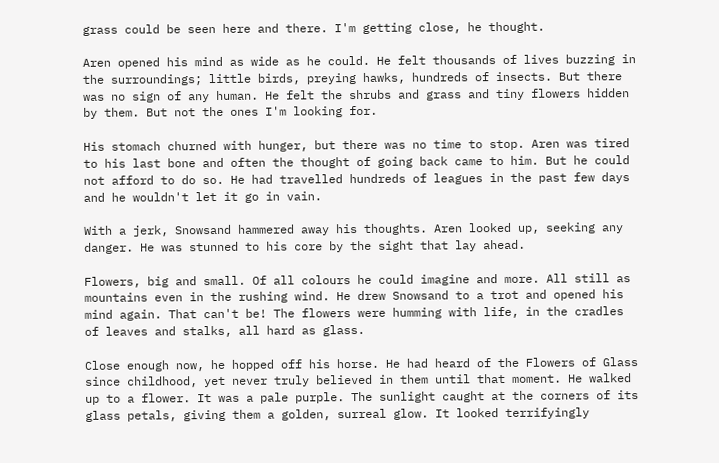grass could be seen here and there. I'm getting close, he thought.

Aren opened his mind as wide as he could. He felt thousands of lives buzzing in the surroundings; little birds, preying hawks, hundreds of insects. But there was no sign of any human. He felt the shrubs and grass and tiny flowers hidden by them. But not the ones I'm looking for.

His stomach churned with hunger, but there was no time to stop. Aren was tired to his last bone and often the thought of going back came to him. But he could not afford to do so. He had travelled hundreds of leagues in the past few days and he wouldn't let it go in vain.

With a jerk, Snowsand hammered away his thoughts. Aren looked up, seeking any danger. He was stunned to his core by the sight that lay ahead.

Flowers, big and small. Of all colours he could imagine and more. All still as mountains even in the rushing wind. He drew Snowsand to a trot and opened his mind again. That can't be! The flowers were humming with life, in the cradles of leaves and stalks, all hard as glass.

Close enough now, he hopped off his horse. He had heard of the Flowers of Glass since childhood, yet never truly believed in them until that moment. He walked up to a flower. It was a pale purple. The sunlight caught at the corners of its glass petals, giving them a golden, surreal glow. It looked terrifyingly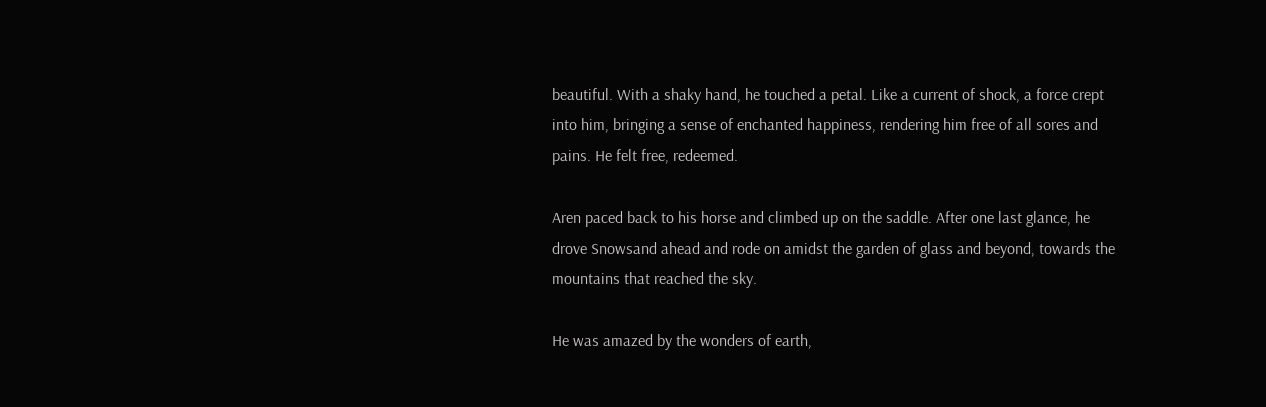beautiful. With a shaky hand, he touched a petal. Like a current of shock, a force crept into him, bringing a sense of enchanted happiness, rendering him free of all sores and pains. He felt free, redeemed.

Aren paced back to his horse and climbed up on the saddle. After one last glance, he drove Snowsand ahead and rode on amidst the garden of glass and beyond, towards the mountains that reached the sky.

He was amazed by the wonders of earth,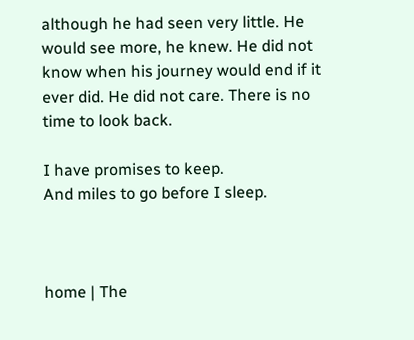although he had seen very little. He would see more, he knew. He did not know when his journey would end if it ever did. He did not care. There is no time to look back.

I have promises to keep.
And miles to go before I sleep.



home | The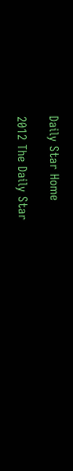Daily Star Home

2012 The Daily Star